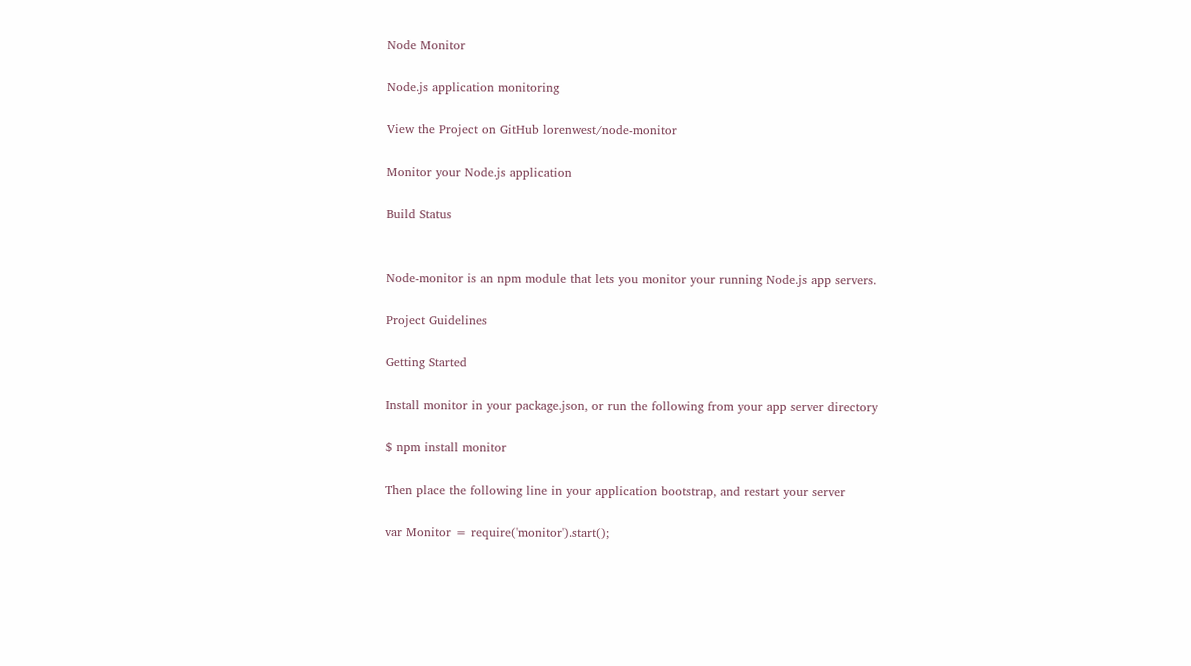Node Monitor

Node.js application monitoring

View the Project on GitHub lorenwest/node-monitor

Monitor your Node.js application

Build Status


Node-monitor is an npm module that lets you monitor your running Node.js app servers.

Project Guidelines

Getting Started

Install monitor in your package.json, or run the following from your app server directory

$ npm install monitor

Then place the following line in your application bootstrap, and restart your server

var Monitor = require('monitor').start();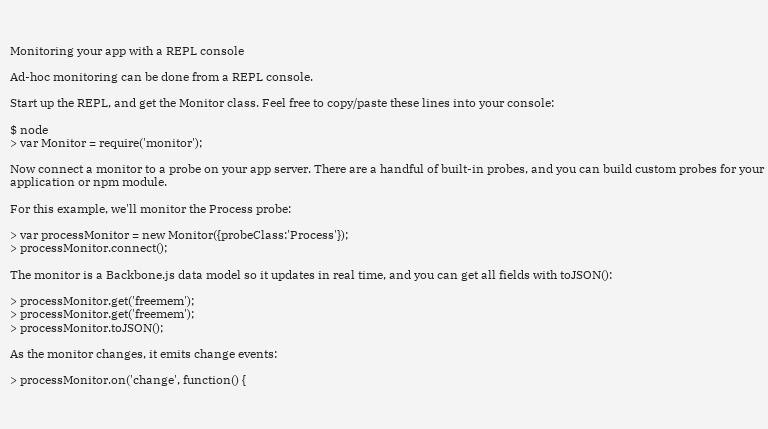Monitoring your app with a REPL console

Ad-hoc monitoring can be done from a REPL console.

Start up the REPL, and get the Monitor class. Feel free to copy/paste these lines into your console:

$ node
> var Monitor = require('monitor');

Now connect a monitor to a probe on your app server. There are a handful of built-in probes, and you can build custom probes for your application or npm module.

For this example, we'll monitor the Process probe:

> var processMonitor = new Monitor({probeClass:'Process'});
> processMonitor.connect();

The monitor is a Backbone.js data model so it updates in real time, and you can get all fields with toJSON():

> processMonitor.get('freemem');
> processMonitor.get('freemem');
> processMonitor.toJSON();

As the monitor changes, it emits change events:

> processMonitor.on('change', function() {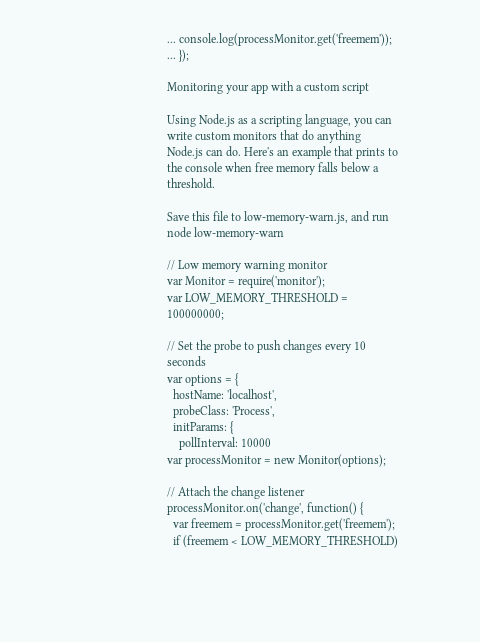... console.log(processMonitor.get('freemem'));
... });

Monitoring your app with a custom script

Using Node.js as a scripting language, you can write custom monitors that do anything Node.js can do. Here's an example that prints to the console when free memory falls below a threshold.

Save this file to low-memory-warn.js, and run node low-memory-warn

// Low memory warning monitor
var Monitor = require('monitor');
var LOW_MEMORY_THRESHOLD = 100000000;

// Set the probe to push changes every 10 seconds
var options = {
  hostName: 'localhost',
  probeClass: 'Process',
  initParams: {
    pollInterval: 10000
var processMonitor = new Monitor(options);

// Attach the change listener
processMonitor.on('change', function() {
  var freemem = processMonitor.get('freemem');
  if (freemem < LOW_MEMORY_THRESHOLD)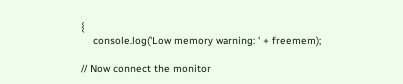{
    console.log('Low memory warning: ' + freemem);

// Now connect the monitor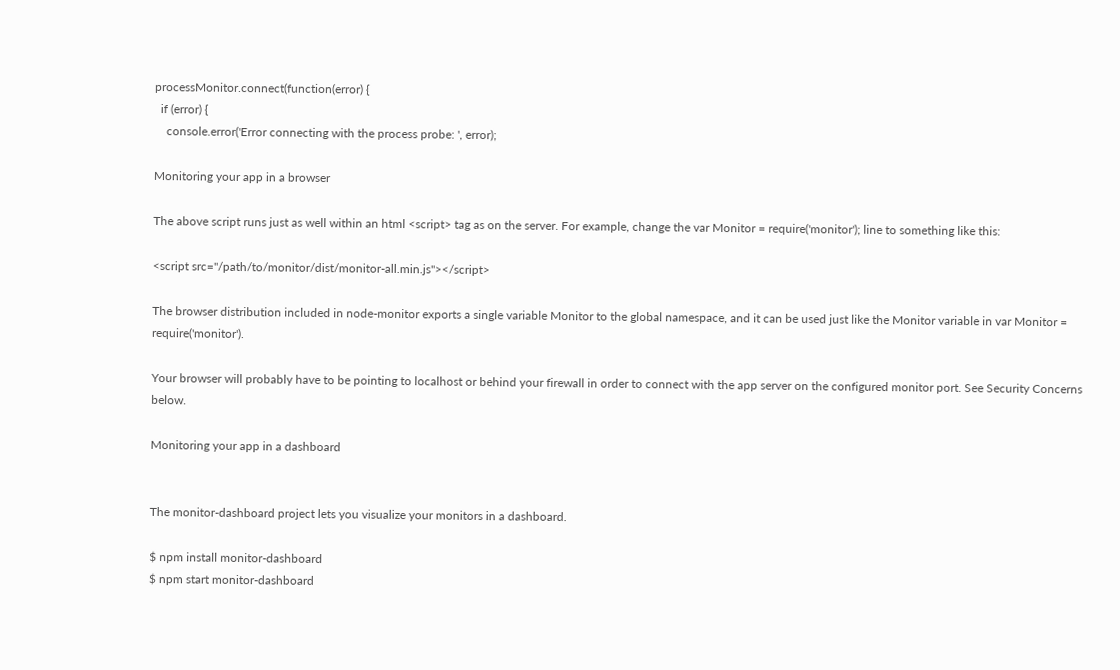processMonitor.connect(function(error) {
  if (error) {
    console.error('Error connecting with the process probe: ', error);

Monitoring your app in a browser

The above script runs just as well within an html <script> tag as on the server. For example, change the var Monitor = require('monitor'); line to something like this:

<script src="/path/to/monitor/dist/monitor-all.min.js"></script>

The browser distribution included in node-monitor exports a single variable Monitor to the global namespace, and it can be used just like the Monitor variable in var Monitor = require('monitor').

Your browser will probably have to be pointing to localhost or behind your firewall in order to connect with the app server on the configured monitor port. See Security Concerns below.

Monitoring your app in a dashboard


The monitor-dashboard project lets you visualize your monitors in a dashboard.

$ npm install monitor-dashboard
$ npm start monitor-dashboard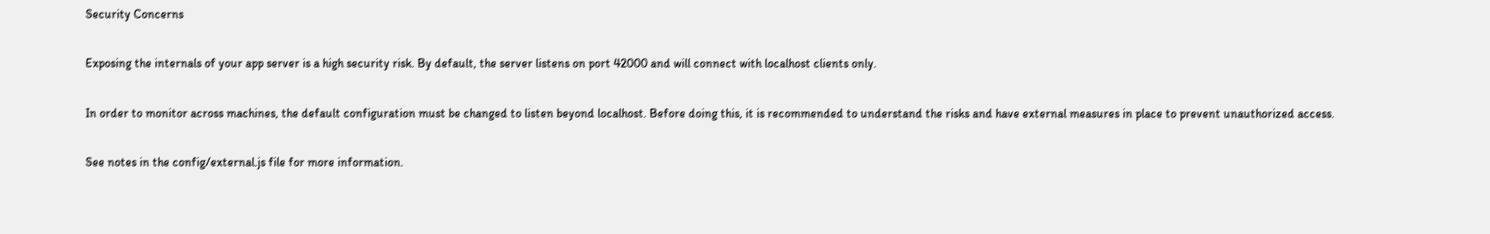Security Concerns

Exposing the internals of your app server is a high security risk. By default, the server listens on port 42000 and will connect with localhost clients only.

In order to monitor across machines, the default configuration must be changed to listen beyond localhost. Before doing this, it is recommended to understand the risks and have external measures in place to prevent unauthorized access.

See notes in the config/external.js file for more information.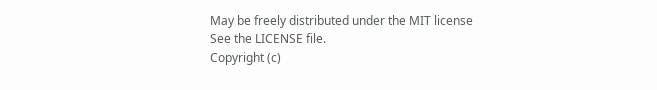May be freely distributed under the MIT license
See the LICENSE file.
Copyright (c)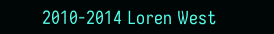2010-2014 Loren West